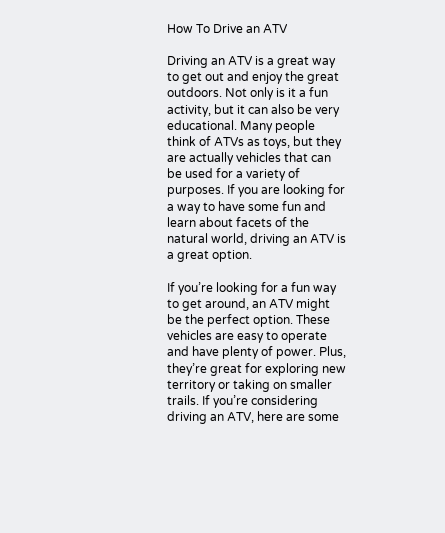How To Drive an ATV

Driving an ATV is a great way to get out and enjoy the great outdoors. Not only is it a fun activity, but it can also be very educational. Many people think of ATVs as toys, but they are actually vehicles that can be used for a variety of purposes. If you are looking for a way to have some fun and learn about facets of the natural world, driving an ATV is a great option.

If you’re looking for a fun way to get around, an ATV might be the perfect option. These vehicles are easy to operate and have plenty of power. Plus, they’re great for exploring new territory or taking on smaller trails. If you’re considering driving an ATV, here are some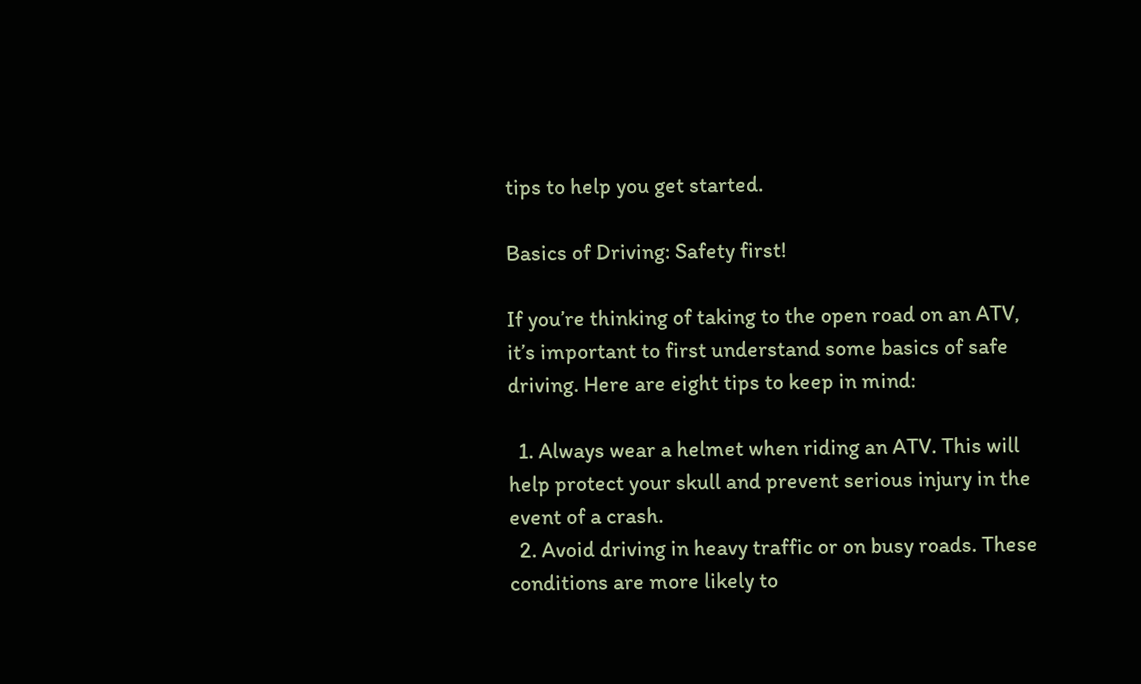tips to help you get started.

Basics of Driving: Safety first!

If you’re thinking of taking to the open road on an ATV, it’s important to first understand some basics of safe driving. Here are eight tips to keep in mind:

  1. Always wear a helmet when riding an ATV. This will help protect your skull and prevent serious injury in the event of a crash.
  2. Avoid driving in heavy traffic or on busy roads. These conditions are more likely to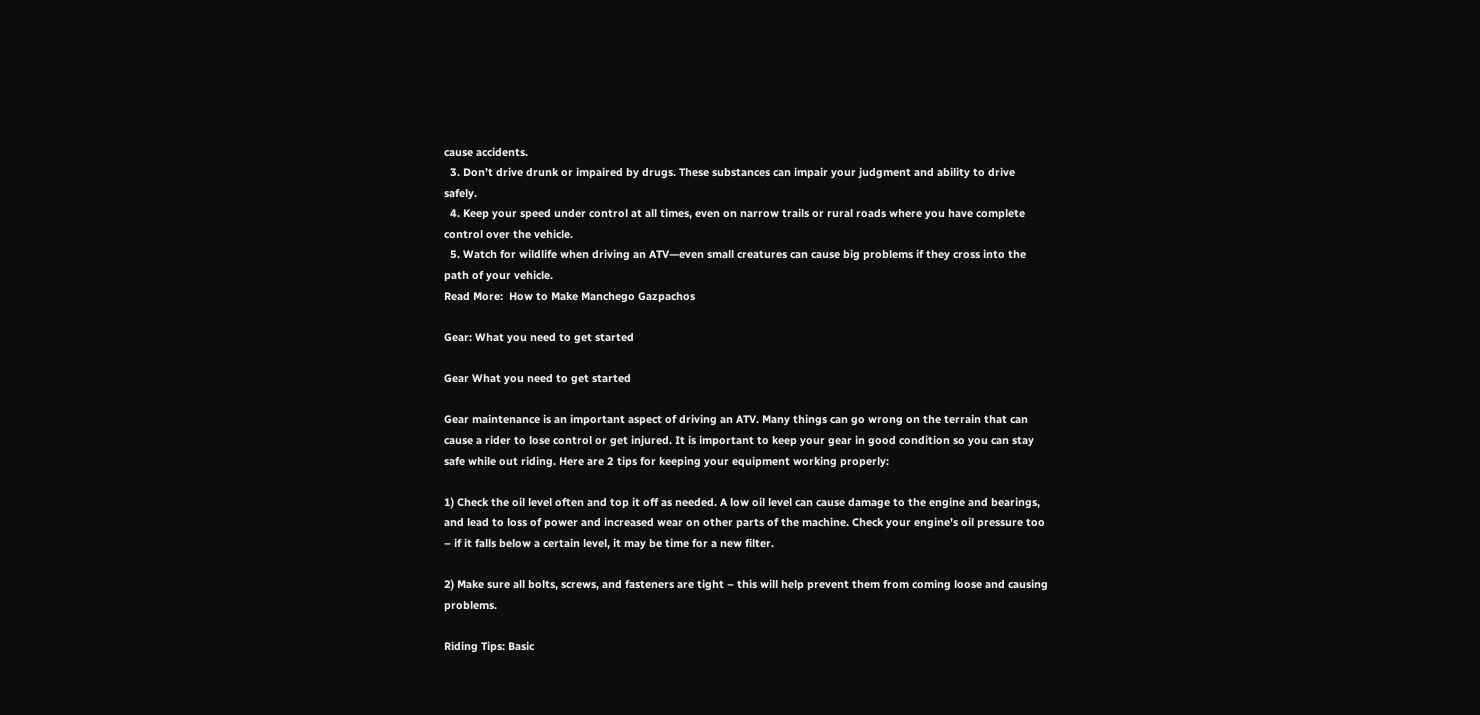cause accidents.
  3. Don’t drive drunk or impaired by drugs. These substances can impair your judgment and ability to drive safely.
  4. Keep your speed under control at all times, even on narrow trails or rural roads where you have complete control over the vehicle.
  5. Watch for wildlife when driving an ATV—even small creatures can cause big problems if they cross into the path of your vehicle.
Read More:  How to Make Manchego Gazpachos

Gear: What you need to get started

Gear What you need to get started

Gear maintenance is an important aspect of driving an ATV. Many things can go wrong on the terrain that can cause a rider to lose control or get injured. It is important to keep your gear in good condition so you can stay safe while out riding. Here are 2 tips for keeping your equipment working properly:

1) Check the oil level often and top it off as needed. A low oil level can cause damage to the engine and bearings, and lead to loss of power and increased wear on other parts of the machine. Check your engine’s oil pressure too – if it falls below a certain level, it may be time for a new filter.

2) Make sure all bolts, screws, and fasteners are tight – this will help prevent them from coming loose and causing problems.

Riding Tips: Basic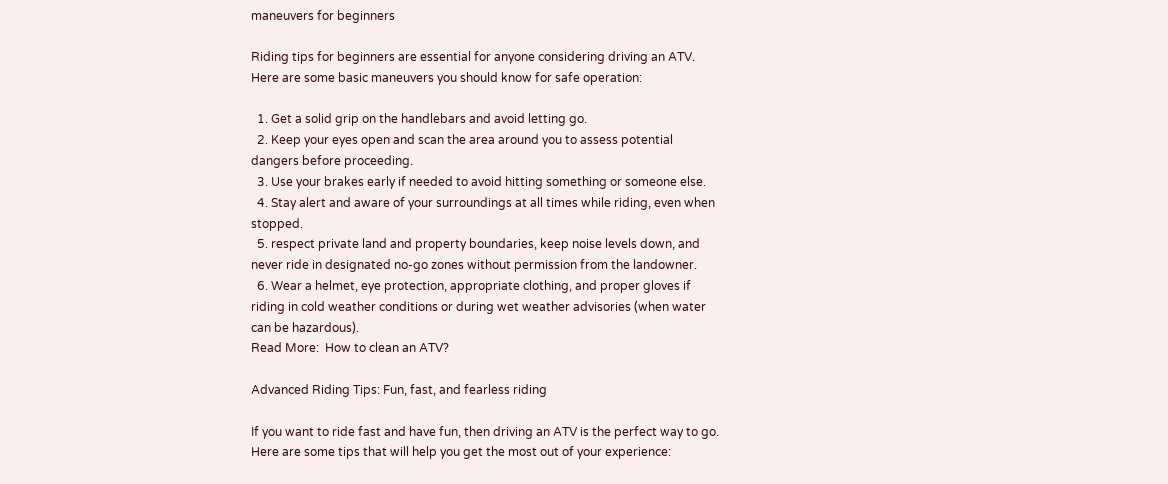maneuvers for beginners

Riding tips for beginners are essential for anyone considering driving an ATV. Here are some basic maneuvers you should know for safe operation:

  1. Get a solid grip on the handlebars and avoid letting go.
  2. Keep your eyes open and scan the area around you to assess potential dangers before proceeding.
  3. Use your brakes early if needed to avoid hitting something or someone else.
  4. Stay alert and aware of your surroundings at all times while riding, even when stopped.
  5. respect private land and property boundaries, keep noise levels down, and never ride in designated no-go zones without permission from the landowner.
  6. Wear a helmet, eye protection, appropriate clothing, and proper gloves if riding in cold weather conditions or during wet weather advisories (when water can be hazardous).
Read More:  How to clean an ATV?

Advanced Riding Tips: Fun, fast, and fearless riding

If you want to ride fast and have fun, then driving an ATV is the perfect way to go. Here are some tips that will help you get the most out of your experience: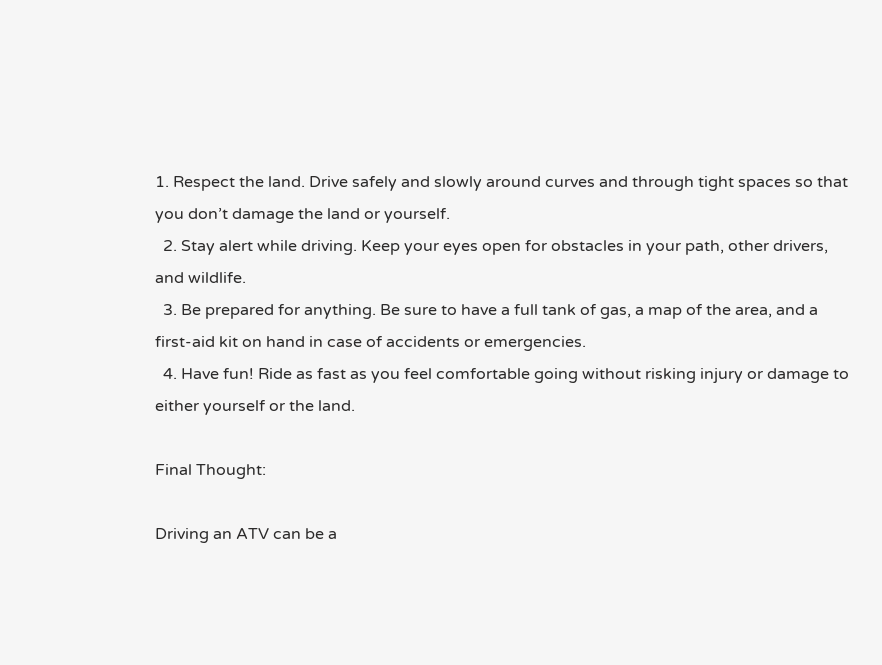1. Respect the land. Drive safely and slowly around curves and through tight spaces so that you don’t damage the land or yourself.
  2. Stay alert while driving. Keep your eyes open for obstacles in your path, other drivers, and wildlife.
  3. Be prepared for anything. Be sure to have a full tank of gas, a map of the area, and a first-aid kit on hand in case of accidents or emergencies.
  4. Have fun! Ride as fast as you feel comfortable going without risking injury or damage to either yourself or the land.

Final Thought:

Driving an ATV can be a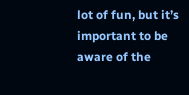lot of fun, but it’s important to be aware of the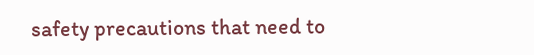safety precautions that need to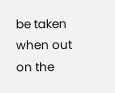be taken when out on the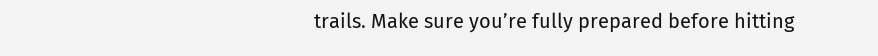trails. Make sure you’re fully prepared before hitting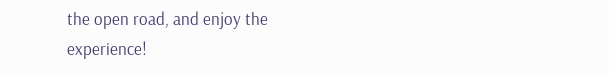the open road, and enjoy the experience!